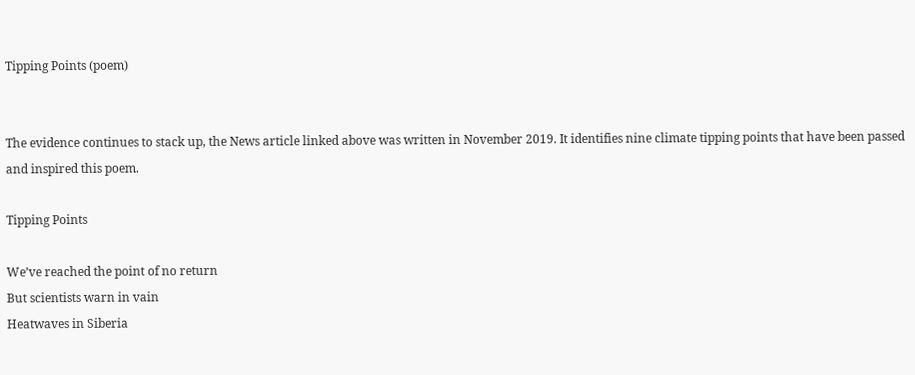Tipping Points (poem)


The evidence continues to stack up, the News article linked above was written in November 2019. It identifies nine climate tipping points that have been passed and inspired this poem.

Tipping Points

We’ve reached the point of no return
But scientists warn in vain
Heatwaves in Siberia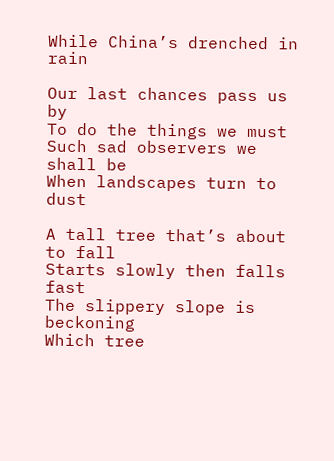While China’s drenched in rain

Our last chances pass us by
To do the things we must
Such sad observers we shall be
When landscapes turn to dust

A tall tree that’s about to fall
Starts slowly then falls fast
The slippery slope is beckoning
Which tree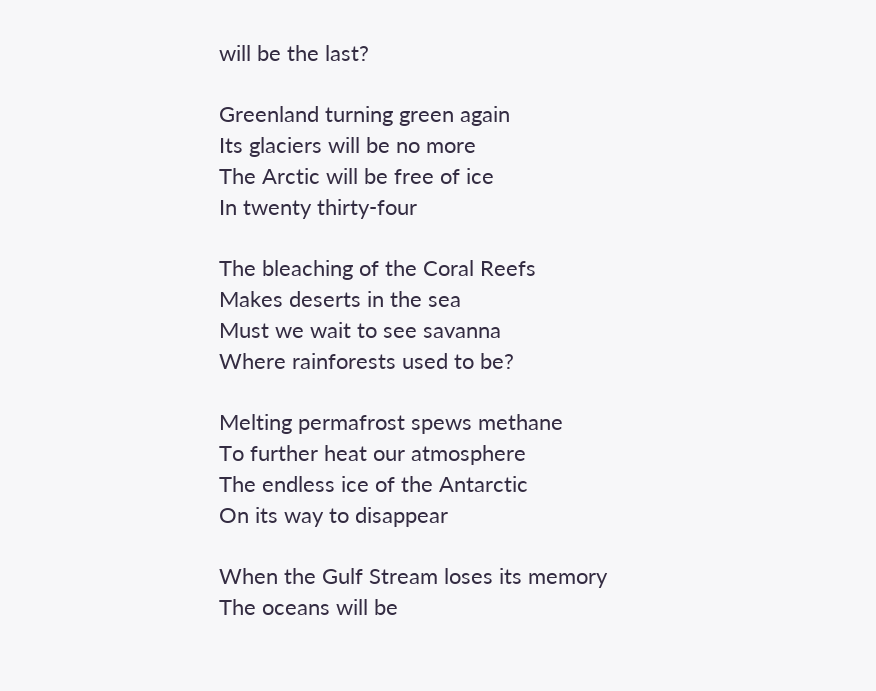will be the last?

Greenland turning green again
Its glaciers will be no more
The Arctic will be free of ice
In twenty thirty-four

The bleaching of the Coral Reefs
Makes deserts in the sea
Must we wait to see savanna
Where rainforests used to be?

Melting permafrost spews methane
To further heat our atmosphere
The endless ice of the Antarctic
On its way to disappear

When the Gulf Stream loses its memory
The oceans will be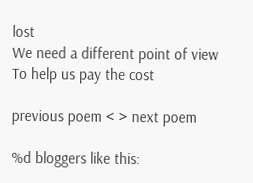lost
We need a different point of view
To help us pay the cost

previous poem < > next poem

%d bloggers like this: